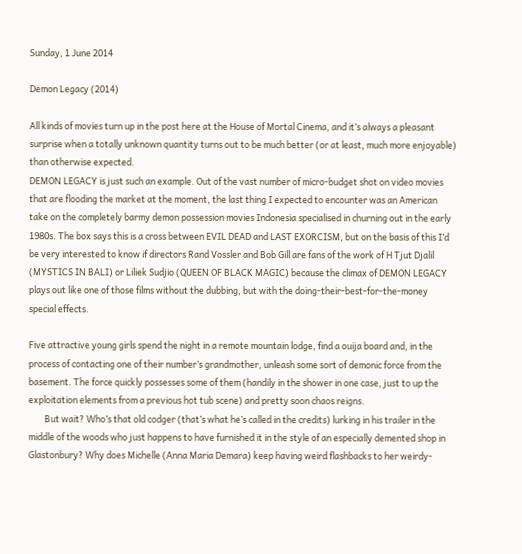Sunday, 1 June 2014

Demon Legacy (2014)

All kinds of movies turn up in the post here at the House of Mortal Cinema, and it’s always a pleasant surprise when a totally unknown quantity turns out to be much better (or at least, much more enjoyable) than otherwise expected.
DEMON LEGACY is just such an example. Out of the vast number of micro-budget shot on video movies that are flooding the market at the moment, the last thing I expected to encounter was an American take on the completely barmy demon possession movies Indonesia specialised in churning out in the early 1980s. The box says this is a cross between EVIL DEAD and LAST EXORCISM, but on the basis of this I’d be very interested to know if directors Rand Vossler and Bob Gill are fans of the work of H Tjut Djalil (MYSTICS IN BALI) or Liliek Sudjio (QUEEN OF BLACK MAGIC) because the climax of DEMON LEGACY plays out like one of those films without the dubbing, but with the doing-their-best-for-the-money special effects.

Five attractive young girls spend the night in a remote mountain lodge, find a ouija board and, in the process of contacting one of their number’s grandmother, unleash some sort of demonic force from the basement. The force quickly possesses some of them (handily in the shower in one case, just to up the exploitation elements from a previous hot tub scene) and pretty soon chaos reigns.
        But wait? Who’s that old codger (that’s what he’s called in the credits) lurking in his trailer in the middle of the woods who just happens to have furnished it in the style of an especially demented shop in Glastonbury? Why does Michelle (Anna Maria Demara) keep having weird flashbacks to her weirdy-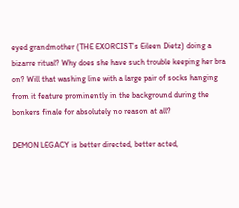eyed grandmother (THE EXORCIST’s Eileen Dietz) doing a bizarre ritual? Why does she have such trouble keeping her bra on? Will that washing line with a large pair of socks hanging from it feature prominently in the background during the bonkers finale for absolutely no reason at all?

DEMON LEGACY is better directed, better acted,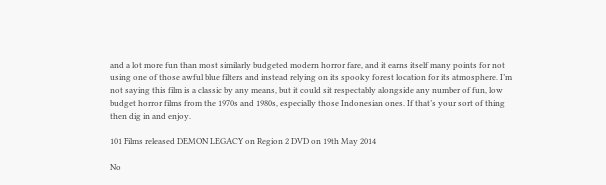and a lot more fun than most similarly budgeted modern horror fare, and it earns itself many points for not using one of those awful blue filters and instead relying on its spooky forest location for its atmosphere. I’m not saying this film is a classic by any means, but it could sit respectably alongside any number of fun, low budget horror films from the 1970s and 1980s, especially those Indonesian ones. If that’s your sort of thing then dig in and enjoy.

101 Films released DEMON LEGACY on Region 2 DVD on 19th May 2014

No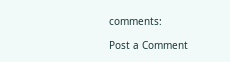comments:

Post a Comment